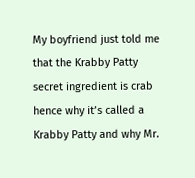My boyfriend just told me that the Krabby Patty secret ingredient is crab hence why it’s called a Krabby Patty and why Mr.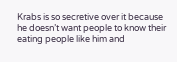Krabs is so secretive over it because he doesn’t want people to know their eating people like him and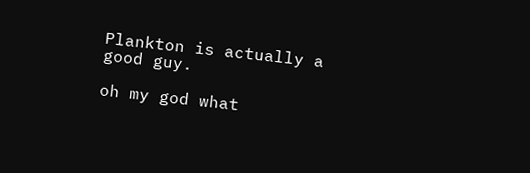Plankton is actually a good guy.

oh my god what